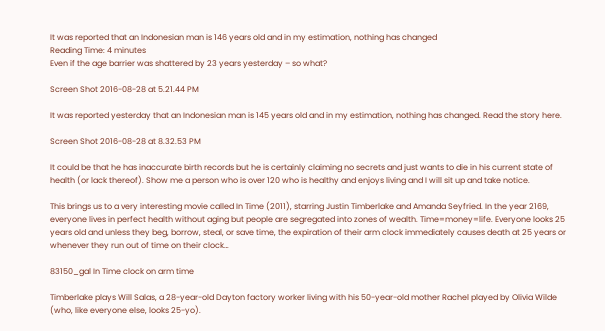It was reported that an Indonesian man is 146 years old and in my estimation, nothing has changed
Reading Time: 4 minutes
Even if the age barrier was shattered by 23 years yesterday – so what?

Screen Shot 2016-08-28 at 5.21.44 PM

It was reported yesterday that an Indonesian man is 145 years old and in my estimation, nothing has changed. Read the story here.

Screen Shot 2016-08-28 at 8.32.53 PM

It could be that he has inaccurate birth records but he is certainly claiming no secrets and just wants to die in his current state of health (or lack thereof). Show me a person who is over 120 who is healthy and enjoys living and I will sit up and take notice.

This brings us to a very interesting movie called In Time (2011), starring Justin Timberlake and Amanda Seyfried. In the year 2169, everyone lives in perfect health without aging but people are segregated into zones of wealth. Time=money=life. Everyone looks 25 years old and unless they beg, borrow, steal, or save time, the expiration of their arm clock immediately causes death at 25 years or whenever they run out of time on their clock…

83150_gal In Time clock on arm time

Timberlake plays Will Salas, a 28-year-old Dayton factory worker living with his 50-year-old mother Rachel played by Olivia Wilde (who, like everyone else, looks 25-yo).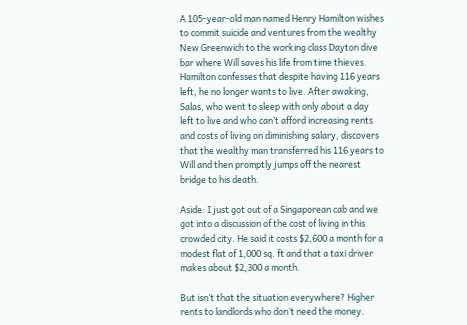A 105-year-old man named Henry Hamilton wishes to commit suicide and ventures from the wealthy New Greenwich to the working class Dayton dive bar where Will saves his life from time thieves. Hamilton confesses that despite having 116 years left, he no longer wants to live. After awaking, Salas, who went to sleep with only about a day left to live and who can’t afford increasing rents and costs of living on diminishing salary, discovers that the wealthy man transferred his 116 years to Will and then promptly jumps off the nearest bridge to his death.

Aside: I just got out of a Singaporean cab and we got into a discussion of the cost of living in this crowded city. He said it costs $2,600 a month for a modest flat of 1,000 sq. ft and that a taxi driver makes about $2,300 a month.

But isn’t that the situation everywhere? Higher rents to landlords who don’t need the money.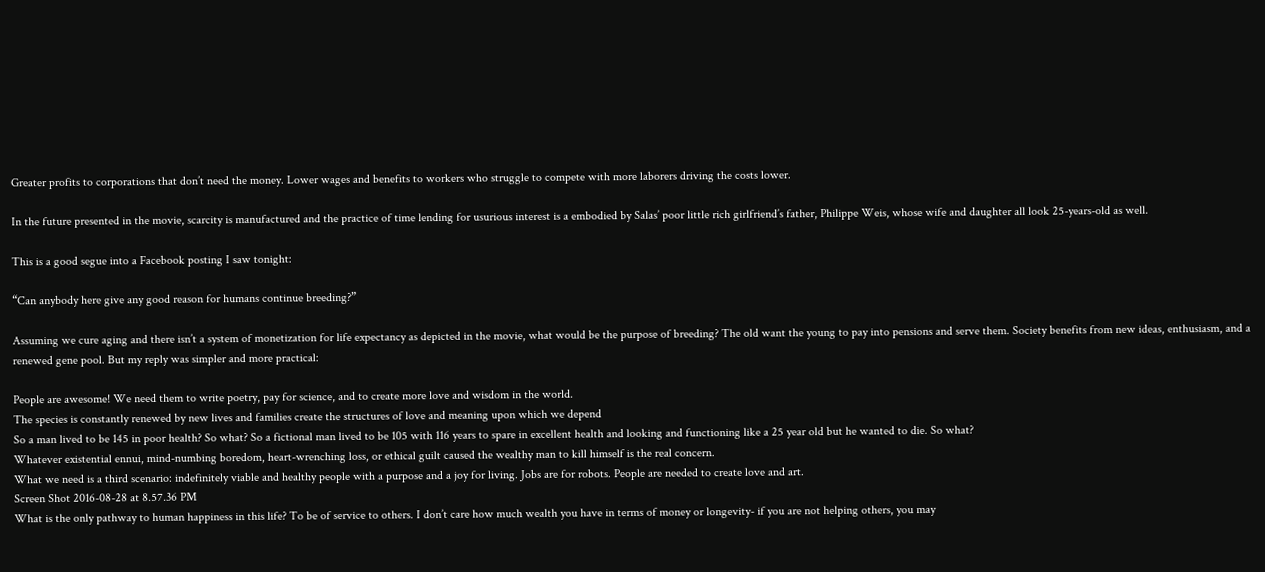Greater profits to corporations that don’t need the money. Lower wages and benefits to workers who struggle to compete with more laborers driving the costs lower.

In the future presented in the movie, scarcity is manufactured and the practice of time lending for usurious interest is a embodied by Salas’ poor little rich girlfriend’s father, Philippe Weis, whose wife and daughter all look 25-years-old as well.

This is a good segue into a Facebook posting I saw tonight:

“Can anybody here give any good reason for humans continue breeding?”

Assuming we cure aging and there isn’t a system of monetization for life expectancy as depicted in the movie, what would be the purpose of breeding? The old want the young to pay into pensions and serve them. Society benefits from new ideas, enthusiasm, and a renewed gene pool. But my reply was simpler and more practical:

People are awesome! We need them to write poetry, pay for science, and to create more love and wisdom in the world.
The species is constantly renewed by new lives and families create the structures of love and meaning upon which we depend
So a man lived to be 145 in poor health? So what? So a fictional man lived to be 105 with 116 years to spare in excellent health and looking and functioning like a 25 year old but he wanted to die. So what?
Whatever existential ennui, mind-numbing boredom, heart-wrenching loss, or ethical guilt caused the wealthy man to kill himself is the real concern.
What we need is a third scenario: indefinitely viable and healthy people with a purpose and a joy for living. Jobs are for robots. People are needed to create love and art.
Screen Shot 2016-08-28 at 8.57.36 PM
What is the only pathway to human happiness in this life? To be of service to others. I don’t care how much wealth you have in terms of money or longevity- if you are not helping others, you may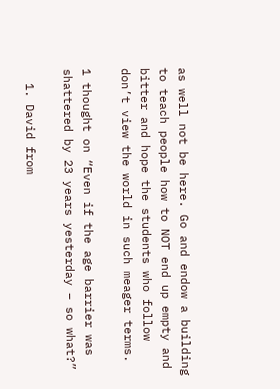as well not be here. Go and endow a building to teach people how to NOT end up empty and bitter and hope the students who follow don’t view the world in such meager terms.

1 thought on “Even if the age barrier was shattered by 23 years yesterday – so what?”

  1. David from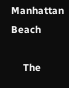Manhattan Beach

    The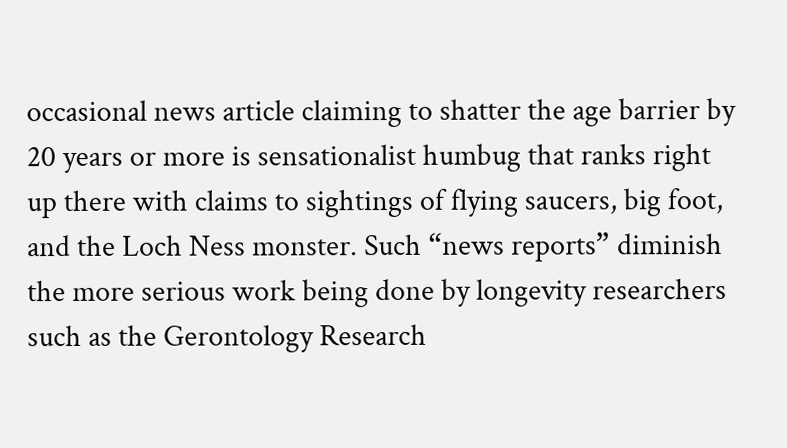occasional news article claiming to shatter the age barrier by 20 years or more is sensationalist humbug that ranks right up there with claims to sightings of flying saucers, big foot, and the Loch Ness monster. Such “news reports” diminish the more serious work being done by longevity researchers such as the Gerontology Research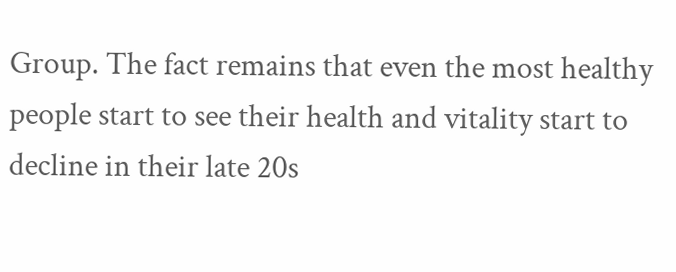Group. The fact remains that even the most healthy people start to see their health and vitality start to decline in their late 20s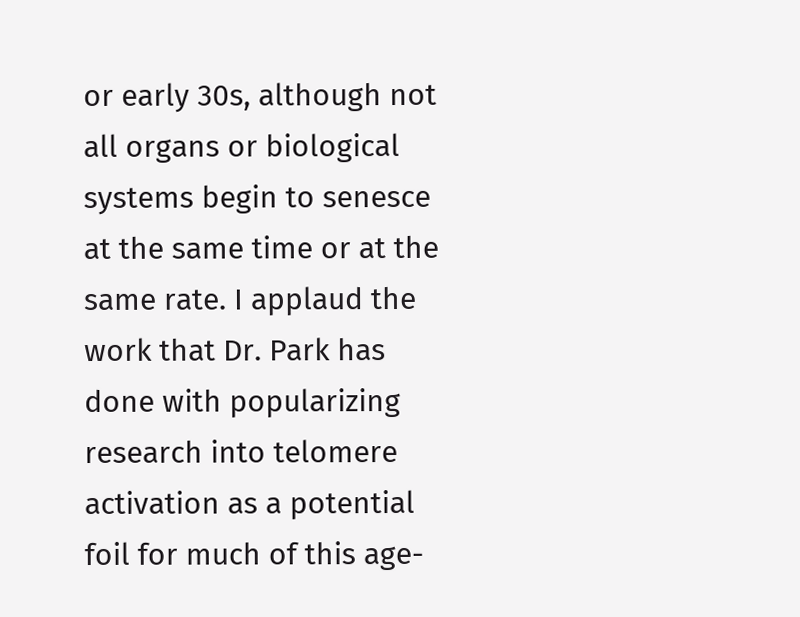or early 30s, although not all organs or biological systems begin to senesce at the same time or at the same rate. I applaud the work that Dr. Park has done with popularizing research into telomere activation as a potential foil for much of this age-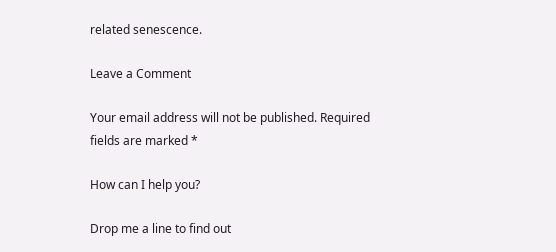related senescence.

Leave a Comment

Your email address will not be published. Required fields are marked *

How can I help you?

Drop me a line to find out